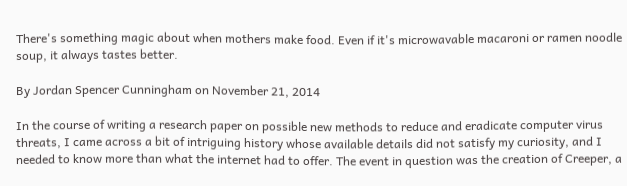There's something magic about when mothers make food. Even if it's microwavable macaroni or ramen noodle soup, it always tastes better.

By Jordan Spencer Cunningham on November 21, 2014

In the course of writing a research paper on possible new methods to reduce and eradicate computer virus threats, I came across a bit of intriguing history whose available details did not satisfy my curiosity, and I needed to know more than what the internet had to offer. The event in question was the creation of Creeper, a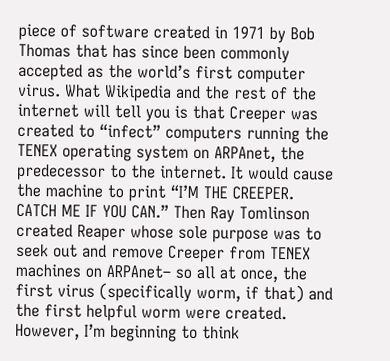piece of software created in 1971 by Bob Thomas that has since been commonly accepted as the world’s first computer virus. What Wikipedia and the rest of the internet will tell you is that Creeper was created to “infect” computers running the TENEX operating system on ARPAnet, the predecessor to the internet. It would cause the machine to print “I’M THE CREEPER. CATCH ME IF YOU CAN.” Then Ray Tomlinson created Reaper whose sole purpose was to seek out and remove Creeper from TENEX machines on ARPAnet– so all at once, the first virus (specifically worm, if that) and the first helpful worm were created.  However, I’m beginning to think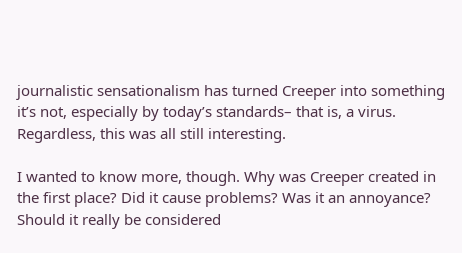journalistic sensationalism has turned Creeper into something it’s not, especially by today’s standards– that is, a virus. Regardless, this was all still interesting.

I wanted to know more, though. Why was Creeper created in the first place? Did it cause problems? Was it an annoyance?  Should it really be considered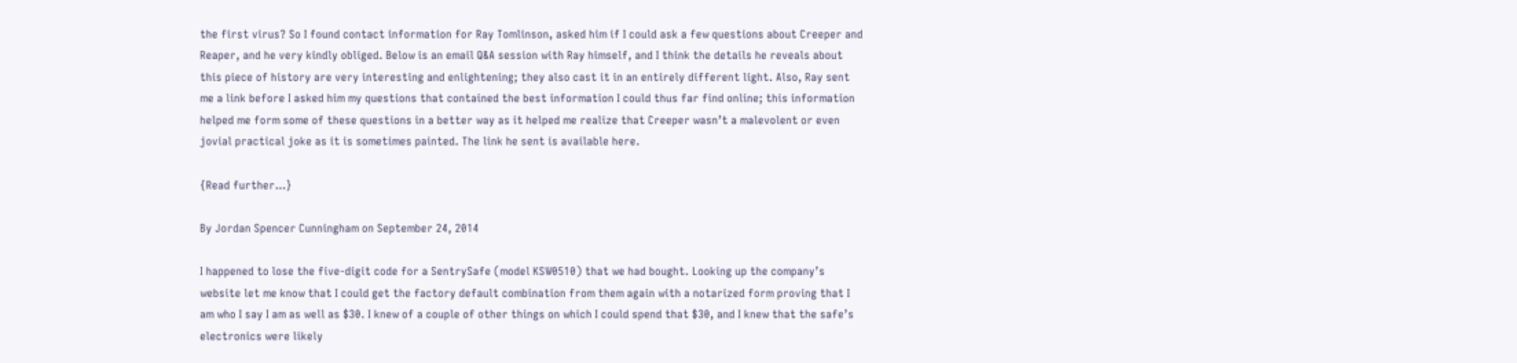the first virus? So I found contact information for Ray Tomlinson, asked him if I could ask a few questions about Creeper and Reaper, and he very kindly obliged. Below is an email Q&A session with Ray himself, and I think the details he reveals about this piece of history are very interesting and enlightening; they also cast it in an entirely different light. Also, Ray sent me a link before I asked him my questions that contained the best information I could thus far find online; this information helped me form some of these questions in a better way as it helped me realize that Creeper wasn’t a malevolent or even jovial practical joke as it is sometimes painted. The link he sent is available here.

{Read further…}

By Jordan Spencer Cunningham on September 24, 2014

I happened to lose the five-digit code for a SentrySafe (model KSW0510) that we had bought. Looking up the company’s website let me know that I could get the factory default combination from them again with a notarized form proving that I am who I say I am as well as $30. I knew of a couple of other things on which I could spend that $30, and I knew that the safe’s electronics were likely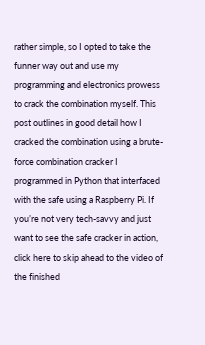rather simple, so I opted to take the funner way out and use my programming and electronics prowess to crack the combination myself. This post outlines in good detail how I cracked the combination using a brute-force combination cracker I programmed in Python that interfaced with the safe using a Raspberry Pi. If you’re not very tech-savvy and just want to see the safe cracker in action, click here to skip ahead to the video of the finished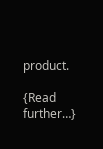product.

{Read further…}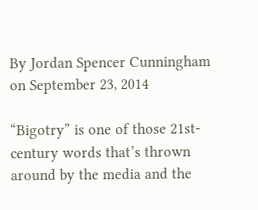By Jordan Spencer Cunningham on September 23, 2014

“Bigotry” is one of those 21st-century words that’s thrown around by the media and the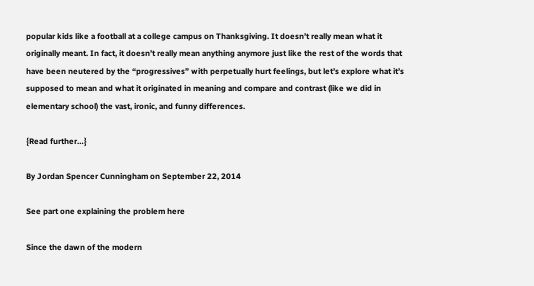popular kids like a football at a college campus on Thanksgiving. It doesn’t really mean what it originally meant. In fact, it doesn’t really mean anything anymore just like the rest of the words that have been neutered by the “progressives” with perpetually hurt feelings, but let’s explore what it’s supposed to mean and what it originated in meaning and compare and contrast (like we did in elementary school) the vast, ironic, and funny differences.

{Read further…}

By Jordan Spencer Cunningham on September 22, 2014

See part one explaining the problem here

Since the dawn of the modern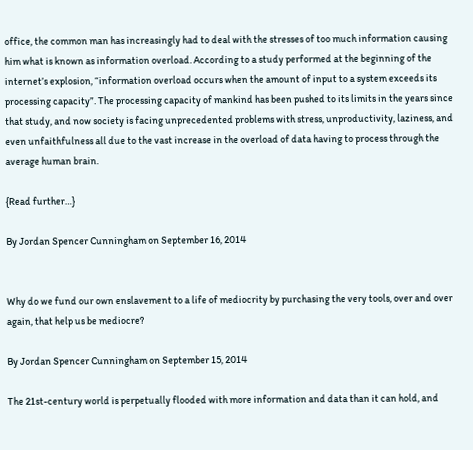office, the common man has increasingly had to deal with the stresses of too much information causing him what is known as information overload. According to a study performed at the beginning of the internet’s explosion, “information overload occurs when the amount of input to a system exceeds its processing capacity”. The processing capacity of mankind has been pushed to its limits in the years since that study, and now society is facing unprecedented problems with stress, unproductivity, laziness, and even unfaithfulness all due to the vast increase in the overload of data having to process through the average human brain.

{Read further…}

By Jordan Spencer Cunningham on September 16, 2014


Why do we fund our own enslavement to a life of mediocrity by purchasing the very tools, over and over again, that help us be mediocre?

By Jordan Spencer Cunningham on September 15, 2014

The 21st-century world is perpetually flooded with more information and data than it can hold, and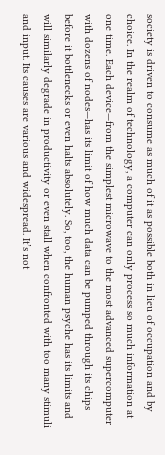society is driven to consume as much of it as possible both in lieu of occupation and by choice. In the realm of technology, a computer can only process so much information at one time. Each device—from the simplest microwave to the most advanced supercomputer with dozens of nodes—has its limit of how much data can be pumped through its chips before it bottlenecks or even halts absolutely. So, too, the human psyche has its limits and will similarly degrade in productivity or even stall when confronted with too many stimuli and input. Its causes are various and widespread. It’s not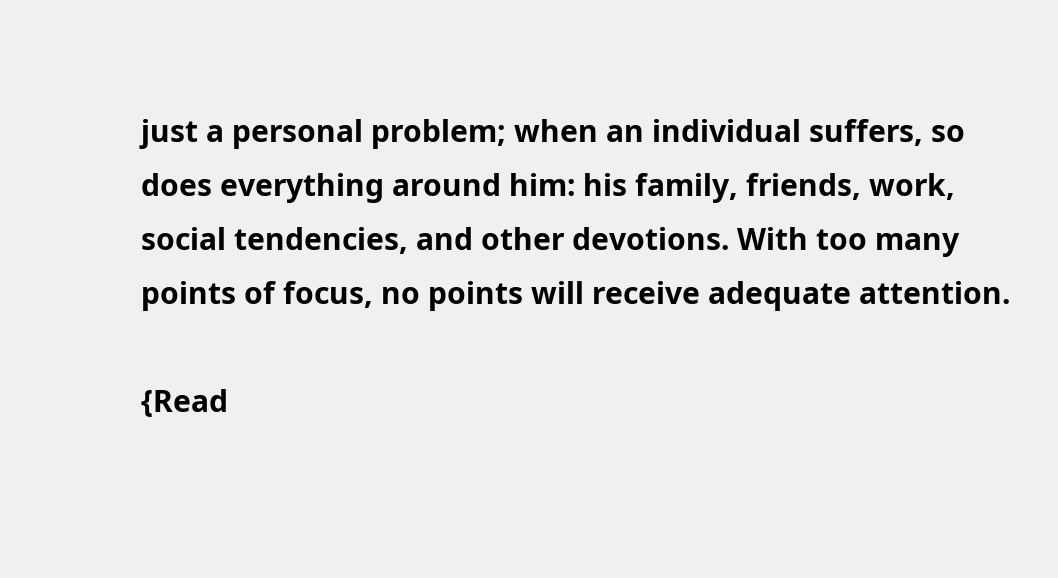just a personal problem; when an individual suffers, so does everything around him: his family, friends, work, social tendencies, and other devotions. With too many points of focus, no points will receive adequate attention.

{Read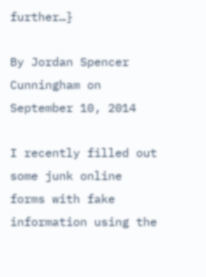further…}

By Jordan Spencer Cunningham on September 10, 2014

I recently filled out some junk online forms with fake information using the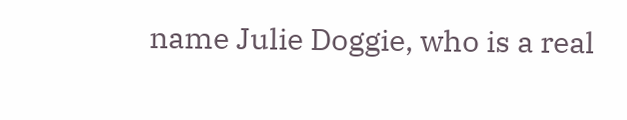name Julie Doggie, who is a real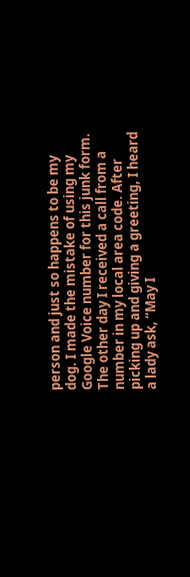person and just so happens to be my dog. I made the mistake of using my Google Voice number for this junk form. The other day I received a call from a number in my local area code. After picking up and giving a greeting, I heard a lady ask, “May I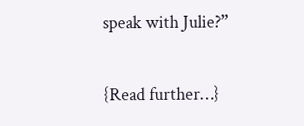speak with Julie?”

{Read further…}